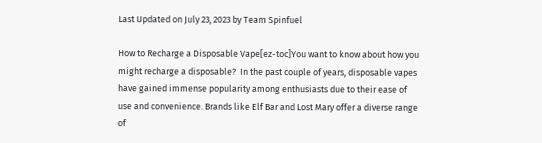Last Updated on July 23, 2023 by Team Spinfuel

How to Recharge a Disposable Vape[ez-toc]You want to know about how you might recharge a disposable?  In the past couple of years, disposable vapes have gained immense popularity among enthusiasts due to their ease of use and convenience. Brands like Elf Bar and Lost Mary offer a diverse range of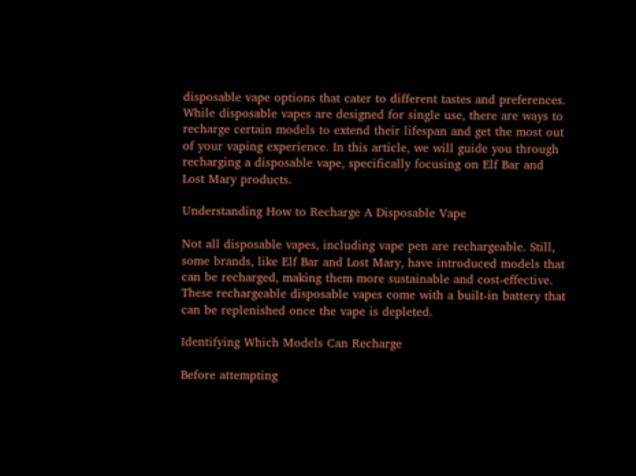disposable vape options that cater to different tastes and preferences. While disposable vapes are designed for single use, there are ways to recharge certain models to extend their lifespan and get the most out of your vaping experience. In this article, we will guide you through recharging a disposable vape, specifically focusing on Elf Bar and Lost Mary products.

Understanding How to Recharge A Disposable Vape

Not all disposable vapes, including vape pen are rechargeable. Still, some brands, like Elf Bar and Lost Mary, have introduced models that can be recharged, making them more sustainable and cost-effective. These rechargeable disposable vapes come with a built-in battery that can be replenished once the vape is depleted.

Identifying Which Models Can Recharge

Before attempting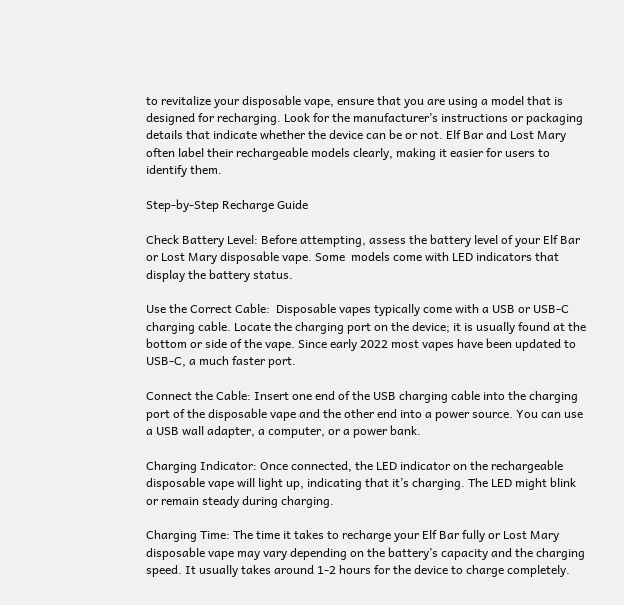to revitalize your disposable vape, ensure that you are using a model that is designed for recharging. Look for the manufacturer’s instructions or packaging details that indicate whether the device can be or not. Elf Bar and Lost Mary often label their rechargeable models clearly, making it easier for users to identify them.

Step-by-Step Recharge Guide

Check Battery Level: Before attempting, assess the battery level of your Elf Bar or Lost Mary disposable vape. Some  models come with LED indicators that display the battery status.

Use the Correct Cable:  Disposable vapes typically come with a USB or USB-C charging cable. Locate the charging port on the device; it is usually found at the bottom or side of the vape. Since early 2022 most vapes have been updated to USB-C, a much faster port.

Connect the Cable: Insert one end of the USB charging cable into the charging port of the disposable vape and the other end into a power source. You can use a USB wall adapter, a computer, or a power bank.

Charging Indicator: Once connected, the LED indicator on the rechargeable disposable vape will light up, indicating that it’s charging. The LED might blink or remain steady during charging.

Charging Time: The time it takes to recharge your Elf Bar fully or Lost Mary disposable vape may vary depending on the battery’s capacity and the charging speed. It usually takes around 1-2 hours for the device to charge completely.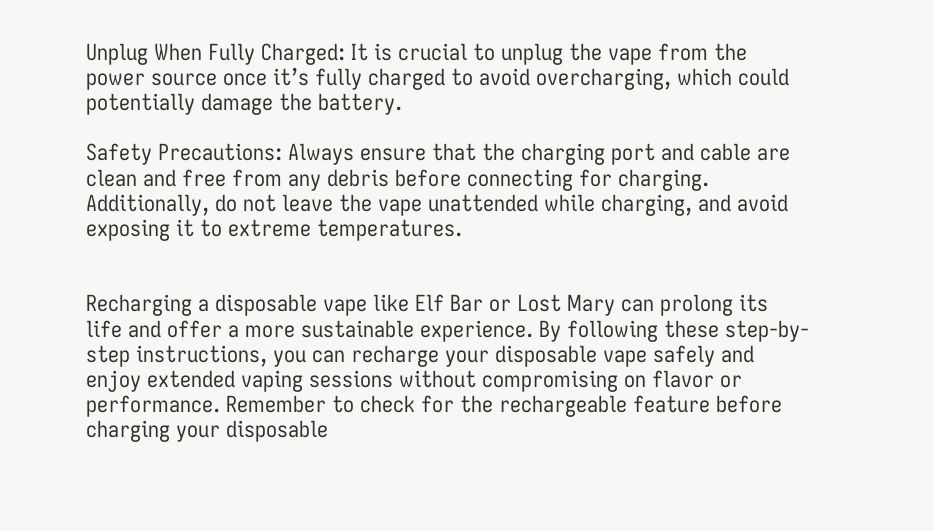Unplug When Fully Charged: It is crucial to unplug the vape from the power source once it’s fully charged to avoid overcharging, which could potentially damage the battery.

Safety Precautions: Always ensure that the charging port and cable are clean and free from any debris before connecting for charging. Additionally, do not leave the vape unattended while charging, and avoid exposing it to extreme temperatures.


Recharging a disposable vape like Elf Bar or Lost Mary can prolong its life and offer a more sustainable experience. By following these step-by-step instructions, you can recharge your disposable vape safely and enjoy extended vaping sessions without compromising on flavor or performance. Remember to check for the rechargeable feature before charging your disposable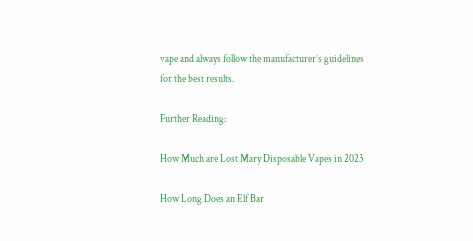vape and always follow the manufacturer’s guidelines for the best results.

Further Reading:

How Much are Lost Mary Disposable Vapes in 2023

How Long Does an Elf Bar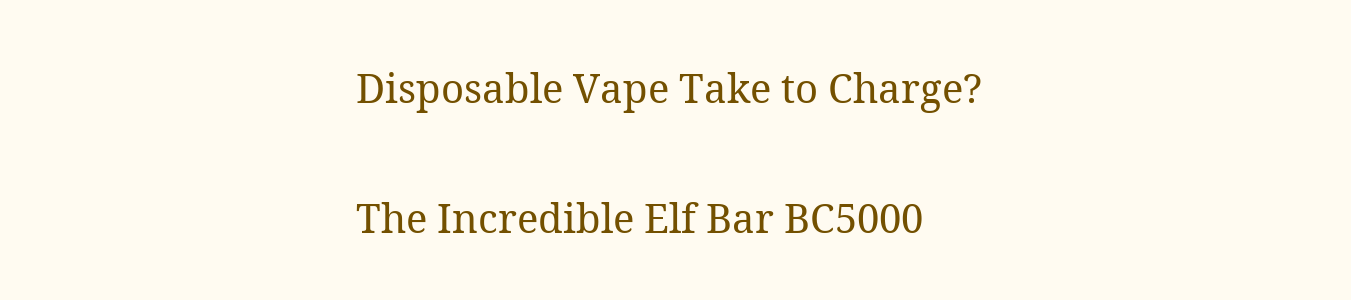Disposable Vape Take to Charge?

The Incredible Elf Bar BC5000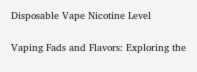Disposable Vape Nicotine Level

Vaping Fads and Flavors: Exploring the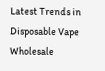Latest Trends in Disposable Vape Wholesale